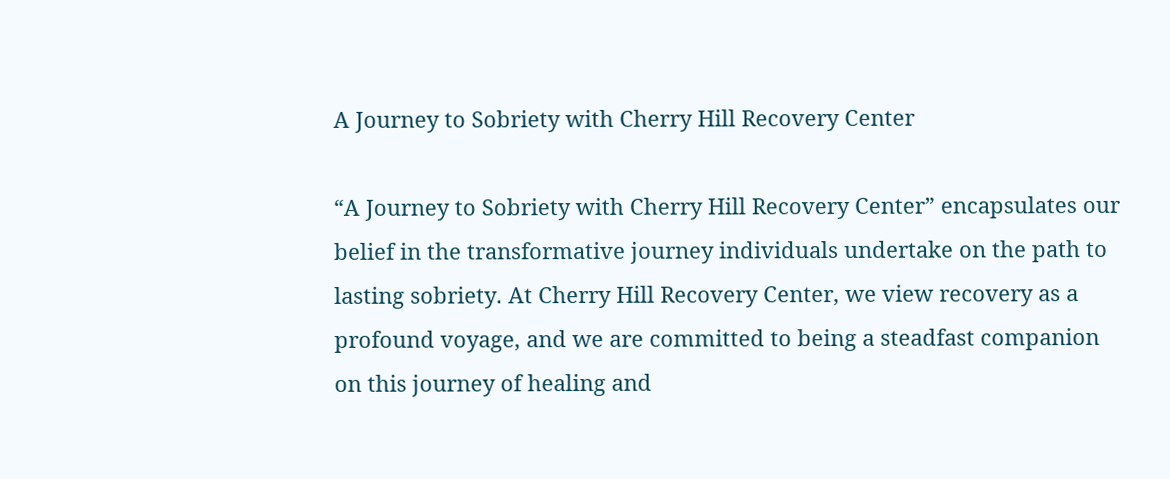A Journey to Sobriety with Cherry Hill Recovery Center

“A Journey to Sobriety with Cherry Hill Recovery Center” encapsulates our belief in the transformative journey individuals undertake on the path to lasting sobriety. At Cherry Hill Recovery Center, we view recovery as a profound voyage, and we are committed to being a steadfast companion on this journey of healing and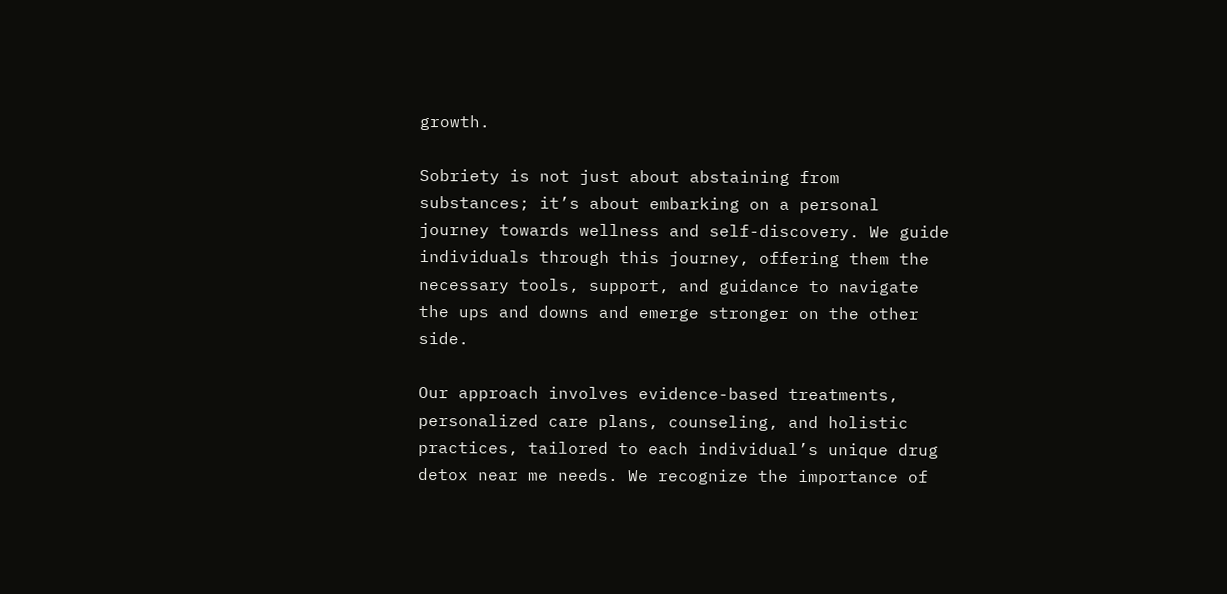growth.

Sobriety is not just about abstaining from substances; it’s about embarking on a personal journey towards wellness and self-discovery. We guide individuals through this journey, offering them the necessary tools, support, and guidance to navigate the ups and downs and emerge stronger on the other side.

Our approach involves evidence-based treatments, personalized care plans, counseling, and holistic practices, tailored to each individual’s unique drug detox near me needs. We recognize the importance of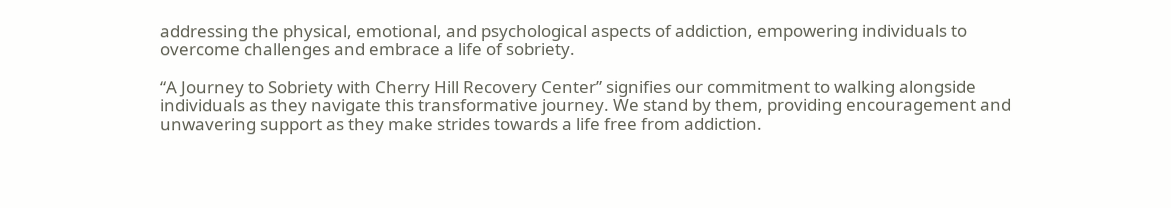addressing the physical, emotional, and psychological aspects of addiction, empowering individuals to overcome challenges and embrace a life of sobriety.

“A Journey to Sobriety with Cherry Hill Recovery Center” signifies our commitment to walking alongside individuals as they navigate this transformative journey. We stand by them, providing encouragement and unwavering support as they make strides towards a life free from addiction.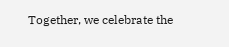Together, we celebrate the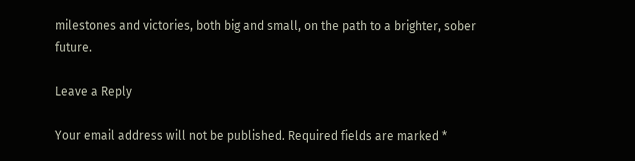milestones and victories, both big and small, on the path to a brighter, sober future.

Leave a Reply

Your email address will not be published. Required fields are marked *